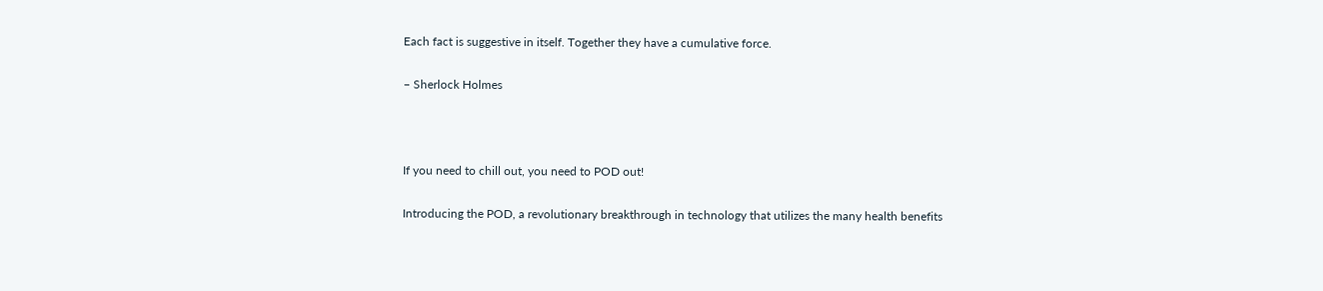Each fact is suggestive in itself. Together they have a cumulative force.

– Sherlock Holmes



If you need to chill out, you need to POD out!

Introducing the POD, a revolutionary breakthrough in technology that utilizes the many health benefits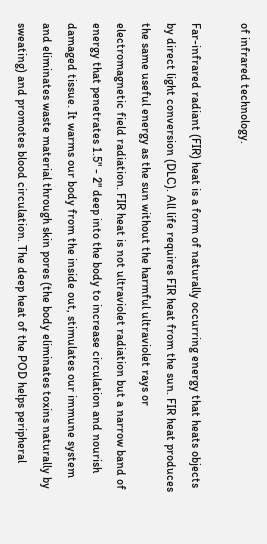of infrared technology.

Far-infrared radiant (FIR) heat is a form of naturally occurring energy that heats objects by direct light conversion (DLC). All life requires FIR heat from the sun. FIR heat produces the same useful energy as the sun without the harmful ultraviolet rays or electromagnetic field radiation. FIR heat is not ultraviolet radiation but a narrow band of energy that penetrates 1.5" - 2" deep into the body to increase circulation and nourish damaged tissue. It warms our body from the inside out, stimulates our immune system and eliminates waste material through skin pores (the body eliminates toxins naturally by sweating) and promotes blood circulation. The deep heat of the POD helps peripheral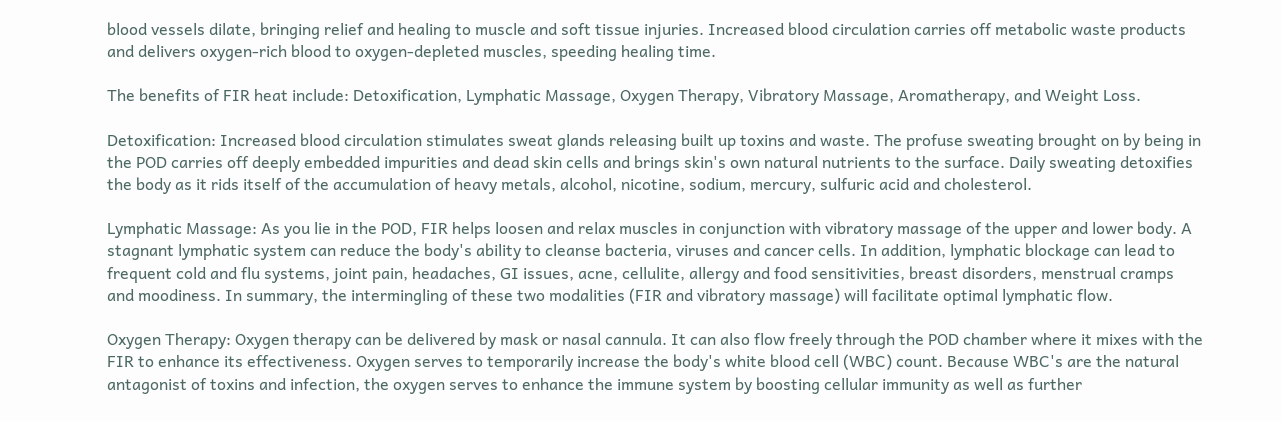blood vessels dilate, bringing relief and healing to muscle and soft tissue injuries. Increased blood circulation carries off metabolic waste products and delivers oxygen-rich blood to oxygen-depleted muscles, speeding healing time.

The benefits of FIR heat include: Detoxification, Lymphatic Massage, Oxygen Therapy, Vibratory Massage, Aromatherapy, and Weight Loss.

Detoxification: Increased blood circulation stimulates sweat glands releasing built up toxins and waste. The profuse sweating brought on by being in the POD carries off deeply embedded impurities and dead skin cells and brings skin's own natural nutrients to the surface. Daily sweating detoxifies the body as it rids itself of the accumulation of heavy metals, alcohol, nicotine, sodium, mercury, sulfuric acid and cholesterol.

Lymphatic Massage: As you lie in the POD, FIR helps loosen and relax muscles in conjunction with vibratory massage of the upper and lower body. A stagnant lymphatic system can reduce the body's ability to cleanse bacteria, viruses and cancer cells. In addition, lymphatic blockage can lead to frequent cold and flu systems, joint pain, headaches, GI issues, acne, cellulite, allergy and food sensitivities, breast disorders, menstrual cramps and moodiness. In summary, the intermingling of these two modalities (FIR and vibratory massage) will facilitate optimal lymphatic flow.

Oxygen Therapy: Oxygen therapy can be delivered by mask or nasal cannula. It can also flow freely through the POD chamber where it mixes with the FIR to enhance its effectiveness. Oxygen serves to temporarily increase the body's white blood cell (WBC) count. Because WBC's are the natural antagonist of toxins and infection, the oxygen serves to enhance the immune system by boosting cellular immunity as well as further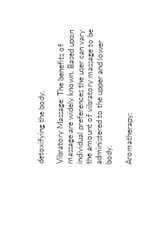detoxifying the body.

Vibratory Massage: The benefits of massage are widely known. Based upon individual preferences the user can vary the amount of vibratory massage to be administered to the upper and lower body.

Aromatherapy: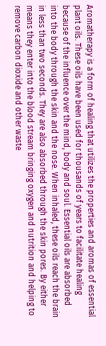Aromatherapy is a form of healing that utilizes the properties and aromas of essential plant oils. These oils have been used for thousands of years to facilitate healing because of the influence over the mind, body and soul. Essential oils are absorbed into the body through the skin and the nose. When inhaled, these oils reach the brain in less than two seconds. They are also absorbed through the skin pores. By either means they enter into the blood stream bringing oxygen and nutrition and helping to remove carbon dioxide and other waste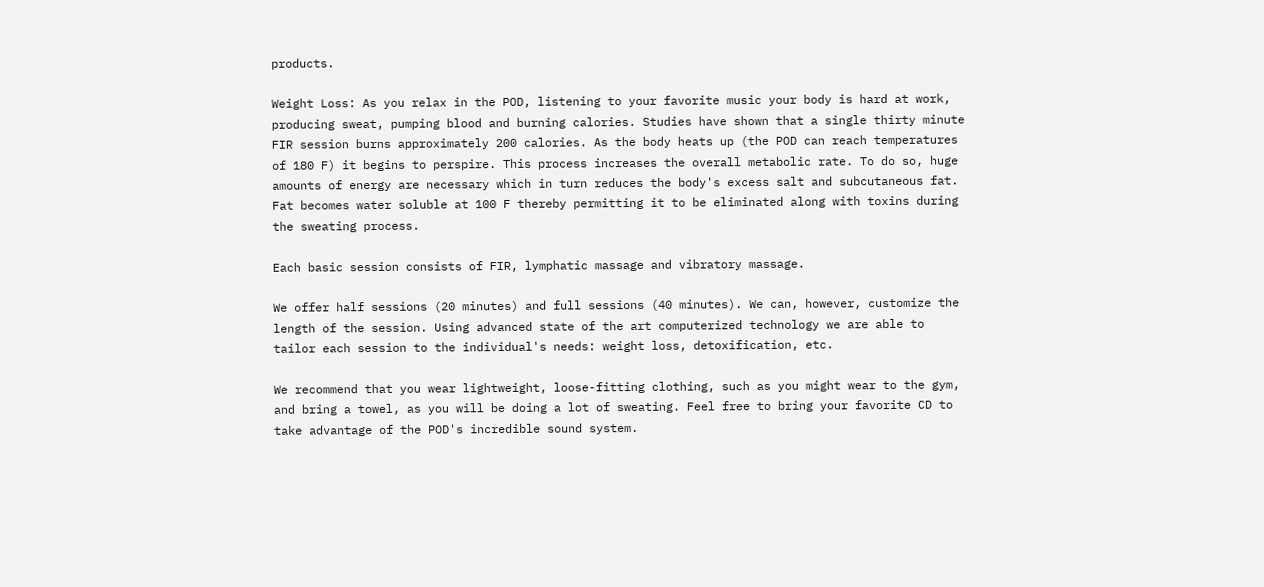products.

Weight Loss: As you relax in the POD, listening to your favorite music your body is hard at work, producing sweat, pumping blood and burning calories. Studies have shown that a single thirty minute FIR session burns approximately 200 calories. As the body heats up (the POD can reach temperatures of 180 F) it begins to perspire. This process increases the overall metabolic rate. To do so, huge amounts of energy are necessary which in turn reduces the body's excess salt and subcutaneous fat. Fat becomes water soluble at 100 F thereby permitting it to be eliminated along with toxins during the sweating process.

Each basic session consists of FIR, lymphatic massage and vibratory massage.

We offer half sessions (20 minutes) and full sessions (40 minutes). We can, however, customize the length of the session. Using advanced state of the art computerized technology we are able to tailor each session to the individual's needs: weight loss, detoxification, etc.

We recommend that you wear lightweight, loose-fitting clothing, such as you might wear to the gym, and bring a towel, as you will be doing a lot of sweating. Feel free to bring your favorite CD to take advantage of the POD's incredible sound system.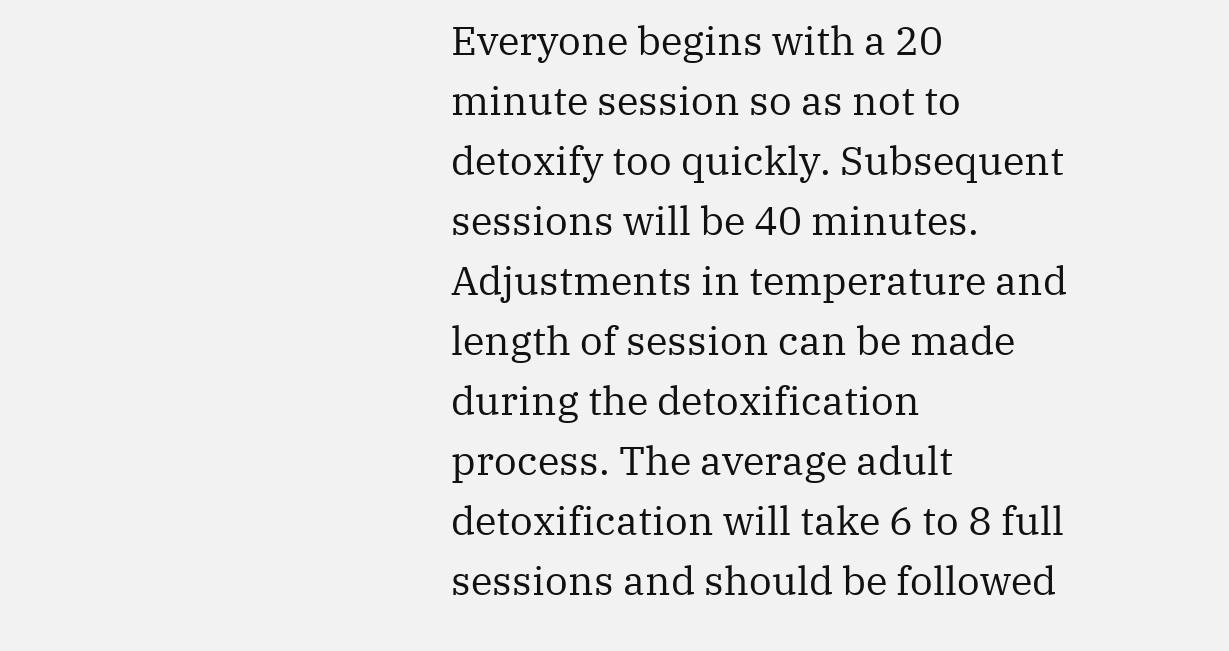Everyone begins with a 20 minute session so as not to detoxify too quickly. Subsequent sessions will be 40 minutes. Adjustments in temperature and length of session can be made during the detoxification process. The average adult detoxification will take 6 to 8 full sessions and should be followed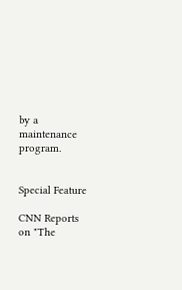by a maintenance program.


Special Feature

CNN Reports on "The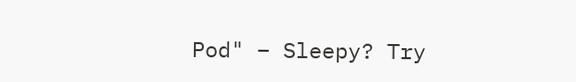Pod" – Sleepy? Try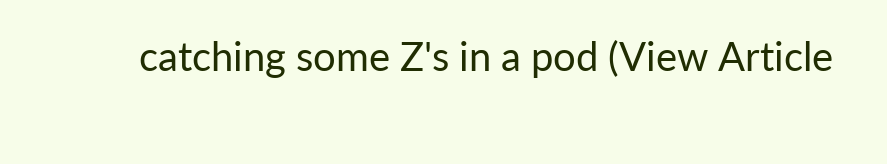catching some Z's in a pod (View Article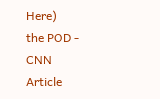Here)
the POD - CNN Article